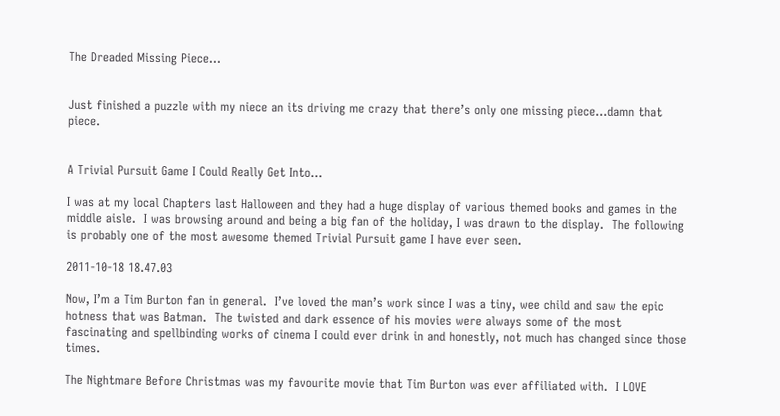The Dreaded Missing Piece…


Just finished a puzzle with my niece an its driving me crazy that there’s only one missing piece…damn that piece.


A Trivial Pursuit Game I Could Really Get Into…

I was at my local Chapters last Halloween and they had a huge display of various themed books and games in the middle aisle.  I was browsing around and being a big fan of the holiday, I was drawn to the display.  The following is probably one of the most awesome themed Trivial Pursuit game I have ever seen.

2011-10-18 18.47.03

Now, I’m a Tim Burton fan in general.  I’ve loved the man’s work since I was a tiny, wee child and saw the epic hotness that was Batman.  The twisted and dark essence of his movies were always some of the most fascinating and spellbinding works of cinema I could ever drink in and honestly, not much has changed since those times.

The Nightmare Before Christmas was my favourite movie that Tim Burton was ever affiliated with.  I LOVE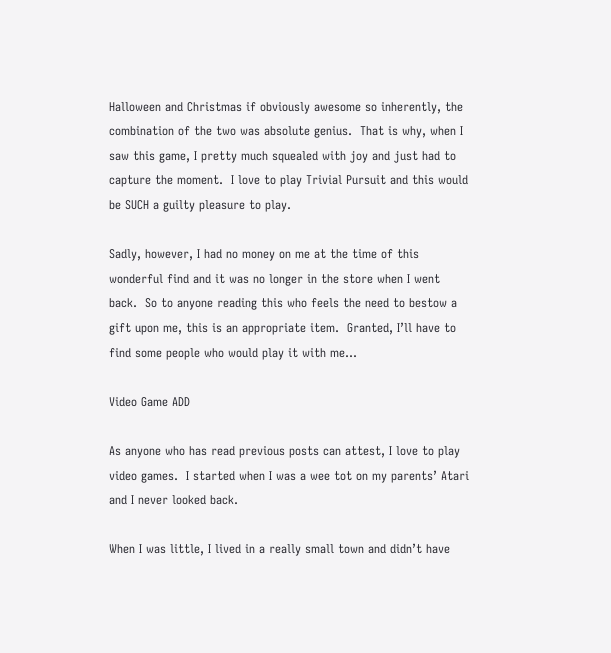Halloween and Christmas if obviously awesome so inherently, the combination of the two was absolute genius.  That is why, when I saw this game, I pretty much squealed with joy and just had to capture the moment.  I love to play Trivial Pursuit and this would be SUCH a guilty pleasure to play.

Sadly, however, I had no money on me at the time of this wonderful find and it was no longer in the store when I went back.  So to anyone reading this who feels the need to bestow a gift upon me, this is an appropriate item.  Granted, I’ll have to find some people who would play it with me…

Video Game ADD

As anyone who has read previous posts can attest, I love to play video games.  I started when I was a wee tot on my parents’ Atari and I never looked back.

When I was little, I lived in a really small town and didn’t have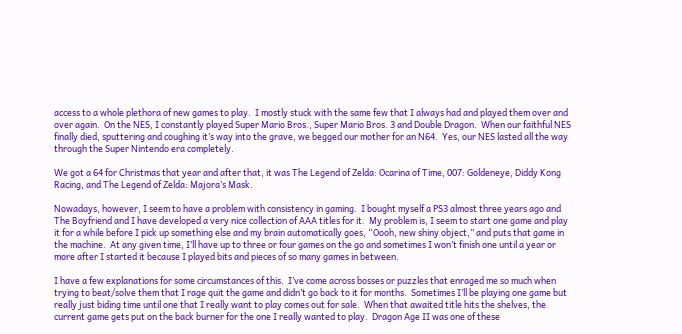access to a whole plethora of new games to play.  I mostly stuck with the same few that I always had and played them over and over again.  On the NES, I constantly played Super Mario Bros., Super Mario Bros. 3 and Double Dragon.  When our faithful NES finally died, sputtering and coughing it’s way into the grave, we begged our mother for an N64.  Yes, our NES lasted all the way through the Super Nintendo era completely.

We got a 64 for Christmas that year and after that, it was The Legend of Zelda: Ocarina of Time, 007: Goldeneye, Diddy Kong Racing, and The Legend of Zelda: Majora’s Mask.

Nowadays, however, I seem to have a problem with consistency in gaming.  I bought myself a PS3 almost three years ago and The Boyfriend and I have developed a very nice collection of AAA titles for it.  My problem is, I seem to start one game and play it for a while before I pick up something else and my brain automatically goes, “Oooh, new shiny object,” and puts that game in the machine.  At any given time, I’ll have up to three or four games on the go and sometimes I won’t finish one until a year or more after I started it because I played bits and pieces of so many games in between.

I have a few explanations for some circumstances of this.  I’ve come across bosses or puzzles that enraged me so much when trying to beat/solve them that I rage quit the game and didn’t go back to it for months.  Sometimes I’ll be playing one game but really just biding time until one that I really want to play comes out for sale.  When that awaited title hits the shelves, the current game gets put on the back burner for the one I really wanted to play.  Dragon Age II was one of these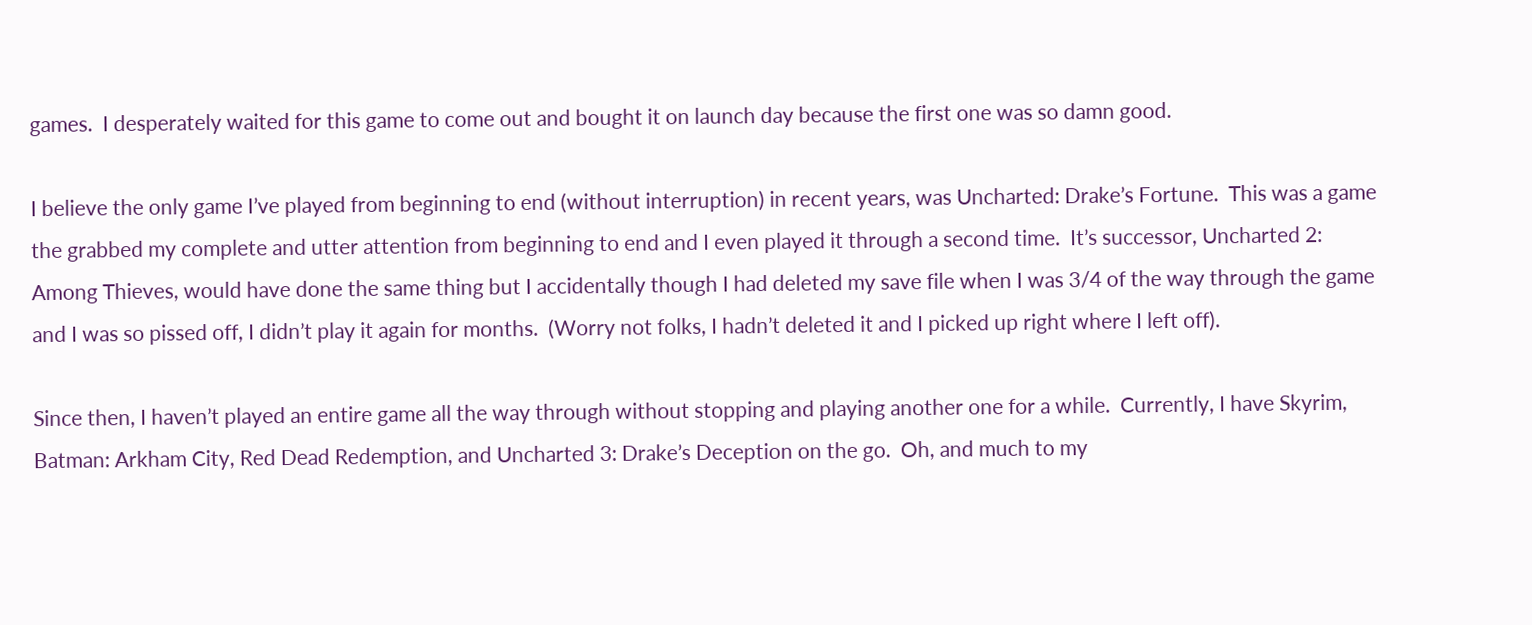games.  I desperately waited for this game to come out and bought it on launch day because the first one was so damn good.

I believe the only game I’ve played from beginning to end (without interruption) in recent years, was Uncharted: Drake’s Fortune.  This was a game the grabbed my complete and utter attention from beginning to end and I even played it through a second time.  It’s successor, Uncharted 2: Among Thieves, would have done the same thing but I accidentally though I had deleted my save file when I was 3/4 of the way through the game and I was so pissed off, I didn’t play it again for months.  (Worry not folks, I hadn’t deleted it and I picked up right where I left off).

Since then, I haven’t played an entire game all the way through without stopping and playing another one for a while.  Currently, I have Skyrim, Batman: Arkham City, Red Dead Redemption, and Uncharted 3: Drake’s Deception on the go.  Oh, and much to my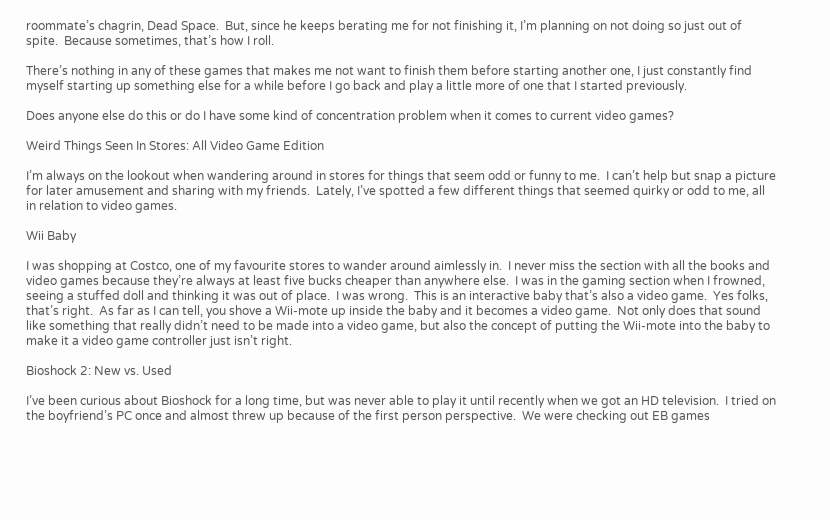roommate’s chagrin, Dead Space.  But, since he keeps berating me for not finishing it, I’m planning on not doing so just out of spite.  Because sometimes, that’s how I roll.

There’s nothing in any of these games that makes me not want to finish them before starting another one, I just constantly find myself starting up something else for a while before I go back and play a little more of one that I started previously.

Does anyone else do this or do I have some kind of concentration problem when it comes to current video games?

Weird Things Seen In Stores: All Video Game Edition

I’m always on the lookout when wandering around in stores for things that seem odd or funny to me.  I can’t help but snap a picture for later amusement and sharing with my friends.  Lately, I’ve spotted a few different things that seemed quirky or odd to me, all in relation to video games.

Wii Baby

I was shopping at Costco, one of my favourite stores to wander around aimlessly in.  I never miss the section with all the books and video games because they’re always at least five bucks cheaper than anywhere else.  I was in the gaming section when I frowned, seeing a stuffed doll and thinking it was out of place.  I was wrong.  This is an interactive baby that’s also a video game.  Yes folks, that’s right.  As far as I can tell, you shove a Wii-mote up inside the baby and it becomes a video game.  Not only does that sound like something that really didn’t need to be made into a video game, but also the concept of putting the Wii-mote into the baby to make it a video game controller just isn’t right.

Bioshock 2: New vs. Used

I’ve been curious about Bioshock for a long time, but was never able to play it until recently when we got an HD television.  I tried on the boyfriend’s PC once and almost threw up because of the first person perspective.  We were checking out EB games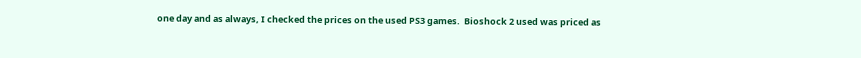one day and as always, I checked the prices on the used PS3 games.  Bioshock 2 used was priced as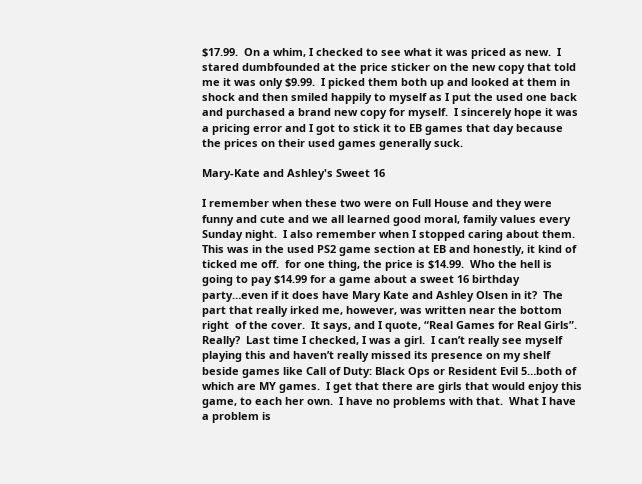$17.99.  On a whim, I checked to see what it was priced as new.  I stared dumbfounded at the price sticker on the new copy that told me it was only $9.99.  I picked them both up and looked at them in shock and then smiled happily to myself as I put the used one back and purchased a brand new copy for myself.  I sincerely hope it was a pricing error and I got to stick it to EB games that day because the prices on their used games generally suck.

Mary-Kate and Ashley's Sweet 16

I remember when these two were on Full House and they were funny and cute and we all learned good moral, family values every Sunday night.  I also remember when I stopped caring about them.  This was in the used PS2 game section at EB and honestly, it kind of ticked me off.  for one thing, the price is $14.99.  Who the hell is going to pay $14.99 for a game about a sweet 16 birthday party…even if it does have Mary Kate and Ashley Olsen in it?  The part that really irked me, however, was written near the bottom right  of the cover.  It says, and I quote, “Real Games for Real Girls”.  Really?  Last time I checked, I was a girl.  I can’t really see myself playing this and haven’t really missed its presence on my shelf beside games like Call of Duty: Black Ops or Resident Evil 5…both of which are MY games.  I get that there are girls that would enjoy this game, to each her own.  I have no problems with that.  What I have a problem is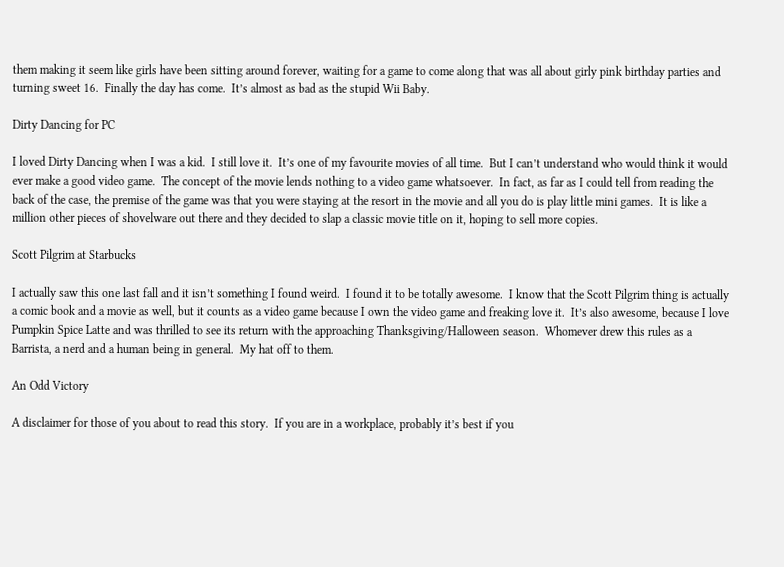them making it seem like girls have been sitting around forever, waiting for a game to come along that was all about girly pink birthday parties and turning sweet 16.  Finally the day has come.  It’s almost as bad as the stupid Wii Baby.

Dirty Dancing for PC

I loved Dirty Dancing when I was a kid.  I still love it.  It’s one of my favourite movies of all time.  But I can’t understand who would think it would ever make a good video game.  The concept of the movie lends nothing to a video game whatsoever.  In fact, as far as I could tell from reading the back of the case, the premise of the game was that you were staying at the resort in the movie and all you do is play little mini games.  It is like a million other pieces of shovelware out there and they decided to slap a classic movie title on it, hoping to sell more copies.

Scott Pilgrim at Starbucks

I actually saw this one last fall and it isn’t something I found weird.  I found it to be totally awesome.  I know that the Scott Pilgrim thing is actually a comic book and a movie as well, but it counts as a video game because I own the video game and freaking love it.  It’s also awesome, because I love Pumpkin Spice Latte and was thrilled to see its return with the approaching Thanksgiving/Halloween season.  Whomever drew this rules as a Barrista, a nerd and a human being in general.  My hat off to them.

An Odd Victory

A disclaimer for those of you about to read this story.  If you are in a workplace, probably it’s best if you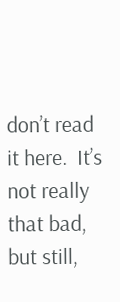don’t read it here.  It’s not really that bad, but still,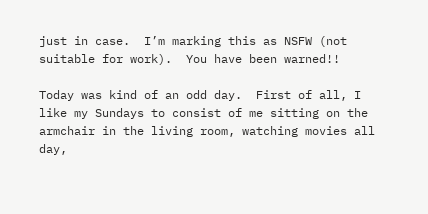just in case.  I’m marking this as NSFW (not suitable for work).  You have been warned!!

Today was kind of an odd day.  First of all, I like my Sundays to consist of me sitting on the armchair in the living room, watching movies all day,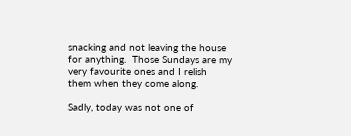snacking and not leaving the house for anything.  Those Sundays are my very favourite ones and I relish them when they come along.

Sadly, today was not one of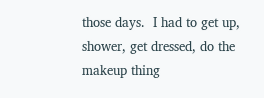those days.  I had to get up, shower, get dressed, do the makeup thing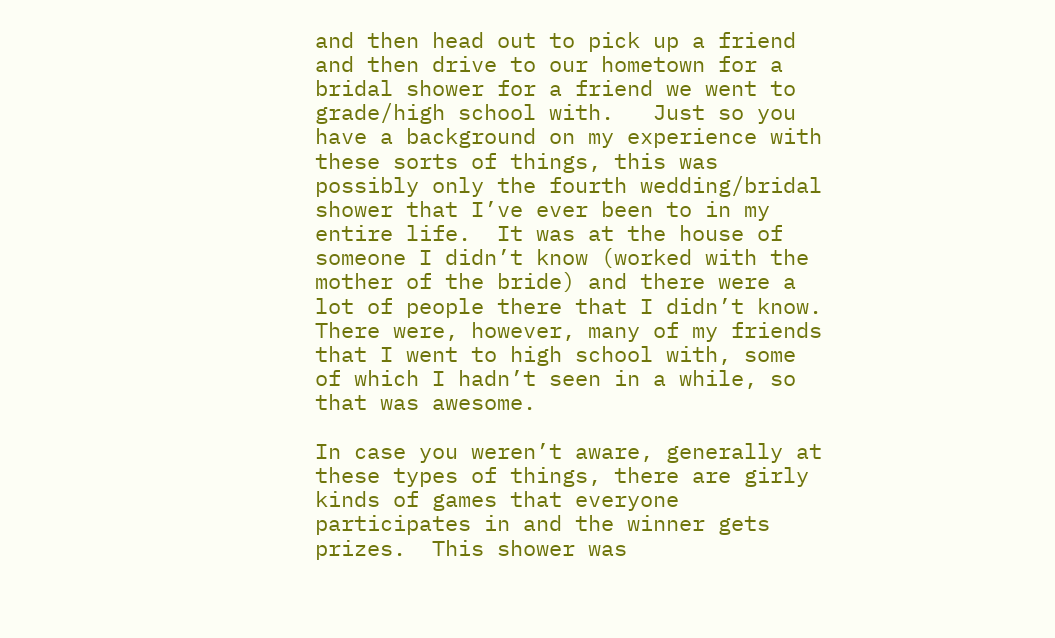and then head out to pick up a friend and then drive to our hometown for a bridal shower for a friend we went to grade/high school with.   Just so you have a background on my experience with these sorts of things, this was possibly only the fourth wedding/bridal shower that I’ve ever been to in my entire life.  It was at the house of someone I didn’t know (worked with the mother of the bride) and there were a lot of people there that I didn’t know.  There were, however, many of my friends that I went to high school with, some of which I hadn’t seen in a while, so that was awesome.

In case you weren’t aware, generally at these types of things, there are girly kinds of games that everyone participates in and the winner gets prizes.  This shower was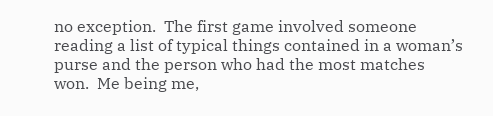no exception.  The first game involved someone reading a list of typical things contained in a woman’s purse and the person who had the most matches won.  Me being me,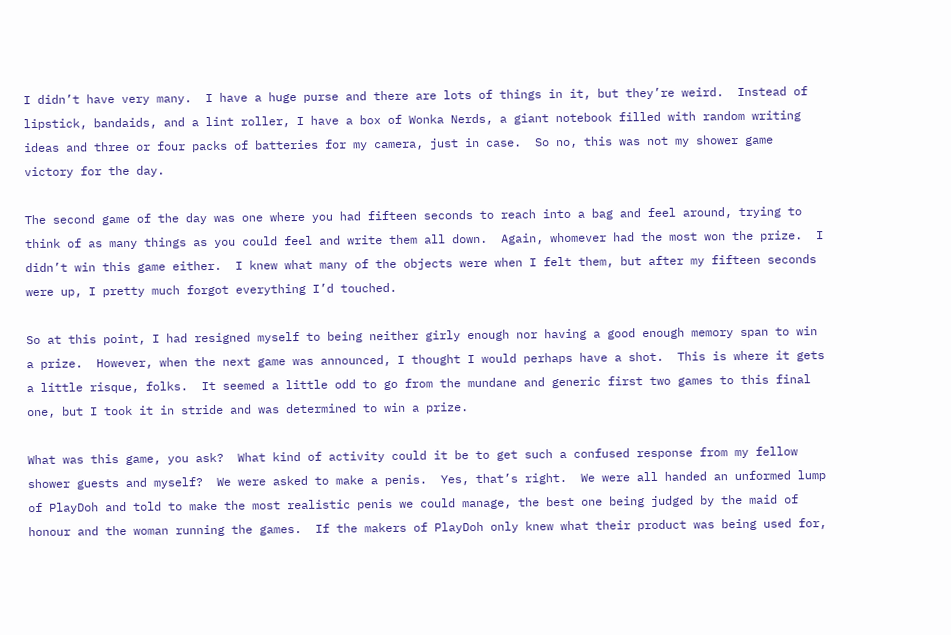I didn’t have very many.  I have a huge purse and there are lots of things in it, but they’re weird.  Instead of lipstick, bandaids, and a lint roller, I have a box of Wonka Nerds, a giant notebook filled with random writing ideas and three or four packs of batteries for my camera, just in case.  So no, this was not my shower game victory for the day.

The second game of the day was one where you had fifteen seconds to reach into a bag and feel around, trying to think of as many things as you could feel and write them all down.  Again, whomever had the most won the prize.  I didn’t win this game either.  I knew what many of the objects were when I felt them, but after my fifteen seconds were up, I pretty much forgot everything I’d touched.

So at this point, I had resigned myself to being neither girly enough nor having a good enough memory span to win a prize.  However, when the next game was announced, I thought I would perhaps have a shot.  This is where it gets a little risque, folks.  It seemed a little odd to go from the mundane and generic first two games to this final one, but I took it in stride and was determined to win a prize.

What was this game, you ask?  What kind of activity could it be to get such a confused response from my fellow shower guests and myself?  We were asked to make a penis.  Yes, that’s right.  We were all handed an unformed lump of PlayDoh and told to make the most realistic penis we could manage, the best one being judged by the maid of honour and the woman running the games.  If the makers of PlayDoh only knew what their product was being used for,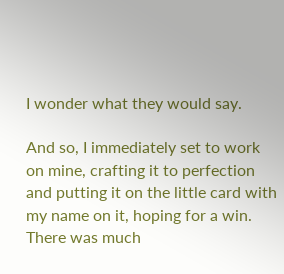I wonder what they would say.

And so, I immediately set to work on mine, crafting it to perfection and putting it on the little card with my name on it, hoping for a win.  There was much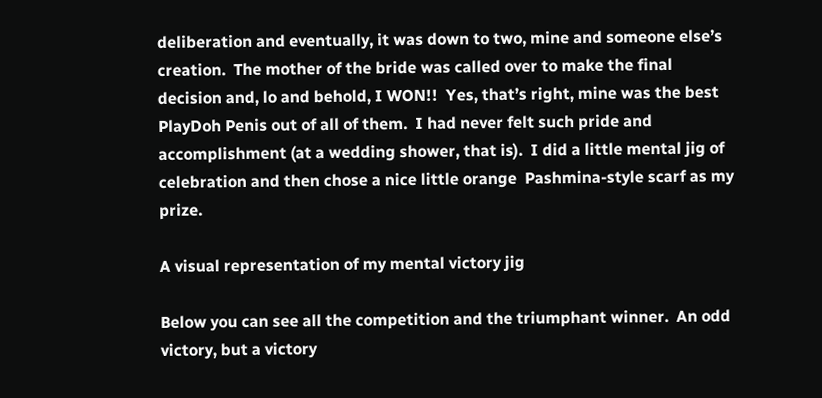deliberation and eventually, it was down to two, mine and someone else’s creation.  The mother of the bride was called over to make the final decision and, lo and behold, I WON!!  Yes, that’s right, mine was the best PlayDoh Penis out of all of them.  I had never felt such pride and accomplishment (at a wedding shower, that is).  I did a little mental jig of celebration and then chose a nice little orange  Pashmina-style scarf as my prize.

A visual representation of my mental victory jig

Below you can see all the competition and the triumphant winner.  An odd victory, but a victory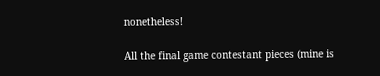nonetheless!

All the final game contestant pieces (mine is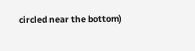circled near the bottom)